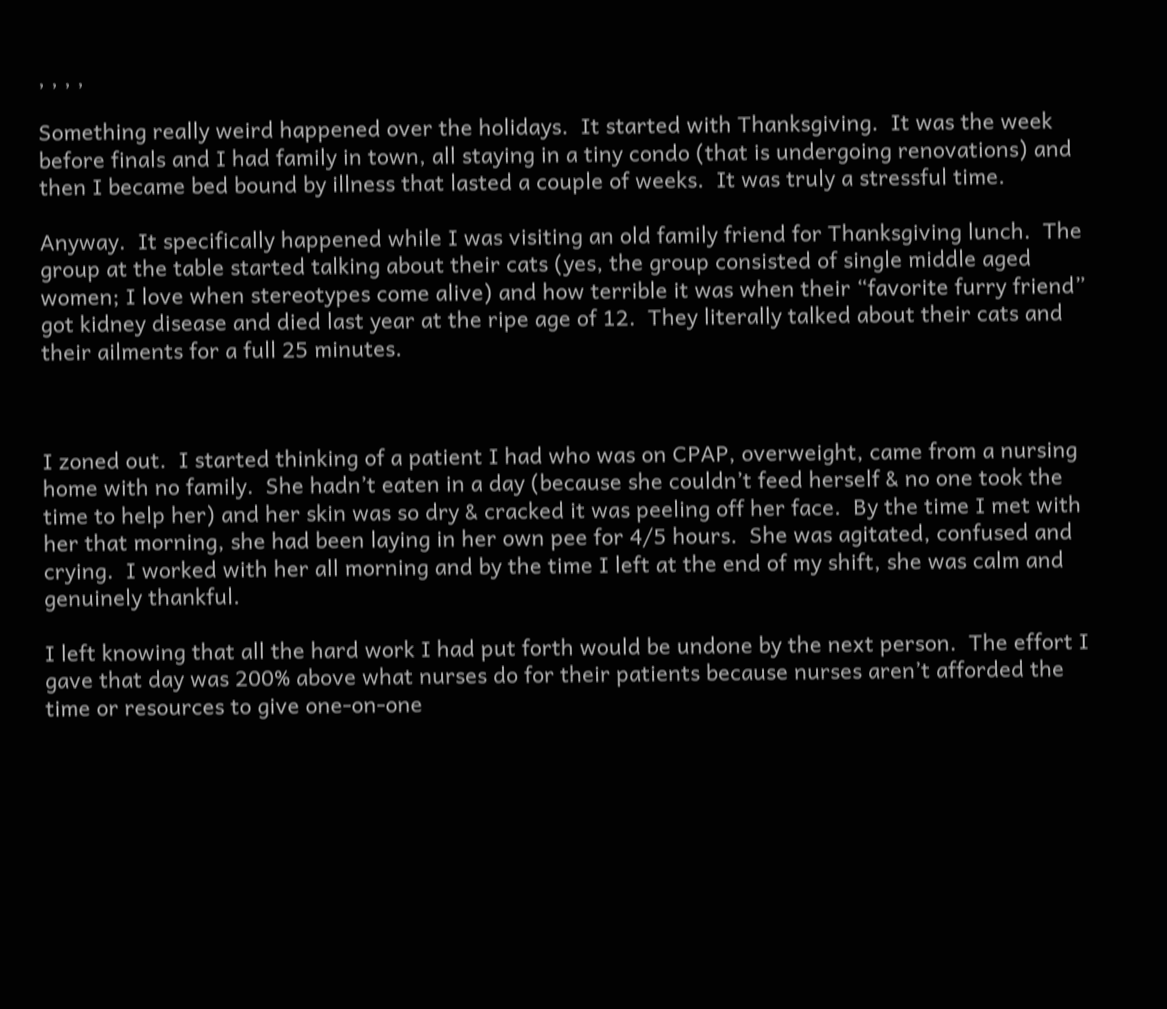, , , ,

Something really weird happened over the holidays.  It started with Thanksgiving.  It was the week before finals and I had family in town, all staying in a tiny condo (that is undergoing renovations) and then I became bed bound by illness that lasted a couple of weeks.  It was truly a stressful time.

Anyway.  It specifically happened while I was visiting an old family friend for Thanksgiving lunch.  The group at the table started talking about their cats (yes, the group consisted of single middle aged women; I love when stereotypes come alive) and how terrible it was when their “favorite furry friend” got kidney disease and died last year at the ripe age of 12.  They literally talked about their cats and their ailments for a full 25 minutes.



I zoned out.  I started thinking of a patient I had who was on CPAP, overweight, came from a nursing home with no family.  She hadn’t eaten in a day (because she couldn’t feed herself & no one took the time to help her) and her skin was so dry & cracked it was peeling off her face.  By the time I met with her that morning, she had been laying in her own pee for 4/5 hours.  She was agitated, confused and crying.  I worked with her all morning and by the time I left at the end of my shift, she was calm and genuinely thankful.

I left knowing that all the hard work I had put forth would be undone by the next person.  The effort I gave that day was 200% above what nurses do for their patients because nurses aren’t afforded the time or resources to give one-on-one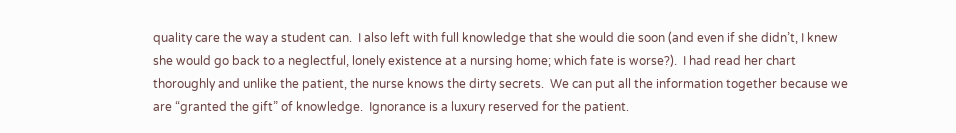quality care the way a student can.  I also left with full knowledge that she would die soon (and even if she didn’t, I knew she would go back to a neglectful, lonely existence at a nursing home; which fate is worse?).  I had read her chart thoroughly and unlike the patient, the nurse knows the dirty secrets.  We can put all the information together because we are “granted the gift” of knowledge.  Ignorance is a luxury reserved for the patient.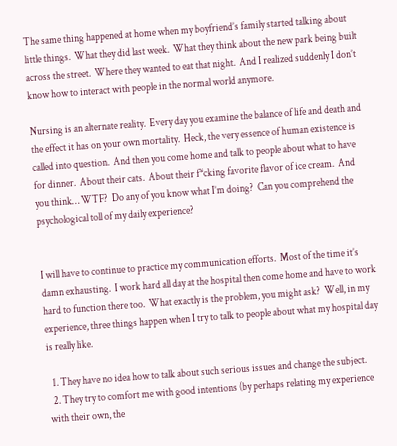The same thing happened at home when my boyfriend’s family started talking about little things.  What they did last week.  What they think about the new park being built across the street.  Where they wanted to eat that night.  And I realized suddenly I don’t know how to interact with people in the normal world anymore.

Nursing is an alternate reality.  Every day you examine the balance of life and death and the effect it has on your own mortality.  Heck, the very essence of human existence is called into question.  And then you come home and talk to people about what to have for dinner.  About their cats.  About their f*cking favorite flavor of ice cream.  And you think… WTF?  Do any of you know what I’m doing?  Can you comprehend the psychological toll of my daily experience?


I will have to continue to practice my communication efforts.  Most of the time it’s damn exhausting.  I work hard all day at the hospital then come home and have to work hard to function there too.  What exactly is the problem, you might ask?  Well, in my experience, three things happen when I try to talk to people about what my hospital day is really like.

  1. They have no idea how to talk about such serious issues and change the subject.
  2. They try to comfort me with good intentions (by perhaps relating my experience with their own, the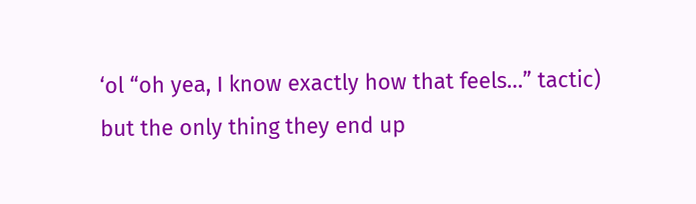‘ol “oh yea, I know exactly how that feels…” tactic) but the only thing they end up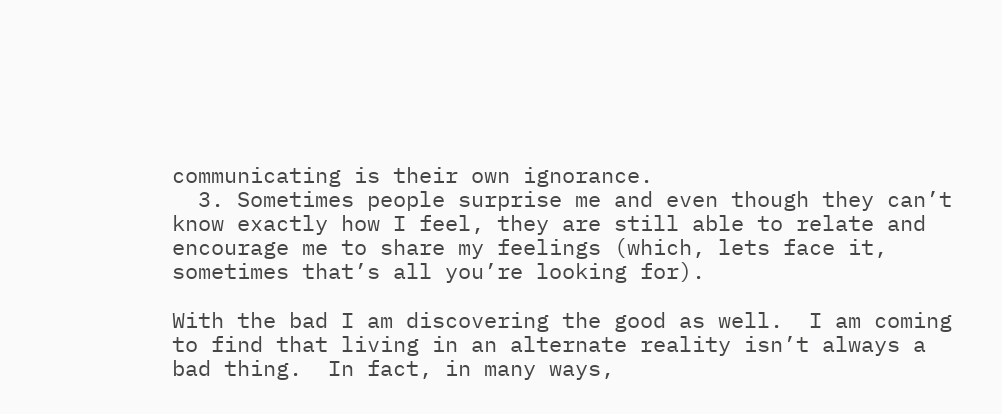communicating is their own ignorance.
  3. Sometimes people surprise me and even though they can’t know exactly how I feel, they are still able to relate and encourage me to share my feelings (which, lets face it, sometimes that’s all you’re looking for).

With the bad I am discovering the good as well.  I am coming to find that living in an alternate reality isn’t always a bad thing.  In fact, in many ways,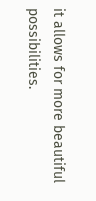it allows for more beautiful possibilities.